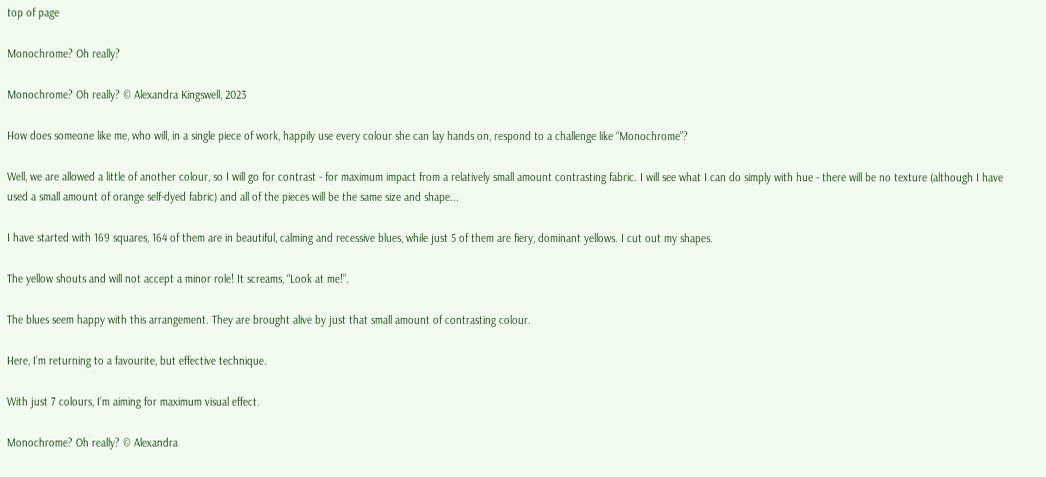top of page

Monochrome? Oh really?

Monochrome? Oh really? © Alexandra Kingswell, 2023

How does someone like me, who will, in a single piece of work, happily use every colour she can lay hands on, respond to a challenge like “Monochrome”?

Well, we are allowed a little of another colour, so I will go for contrast - for maximum impact from a relatively small amount contrasting fabric. I will see what I can do simply with hue - there will be no texture (although I have used a small amount of orange self-dyed fabric) and all of the pieces will be the same size and shape...

I have started with 169 squares, 164 of them are in beautiful, calming and recessive blues, while just 5 of them are fiery, dominant yellows. I cut out my shapes.

The yellow shouts and will not accept a minor role! It screams, “Look at me!”.

The blues seem happy with this arrangement. They are brought alive by just that small amount of contrasting colour.

Here, I’m returning to a favourite, but effective technique.

With just 7 colours, I’m aiming for maximum visual effect.

Monochrome? Oh really? © Alexandra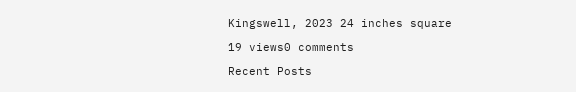Kingswell, 2023 24 inches square

19 views0 comments

Recent Posts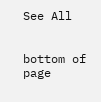See All


bottom of page